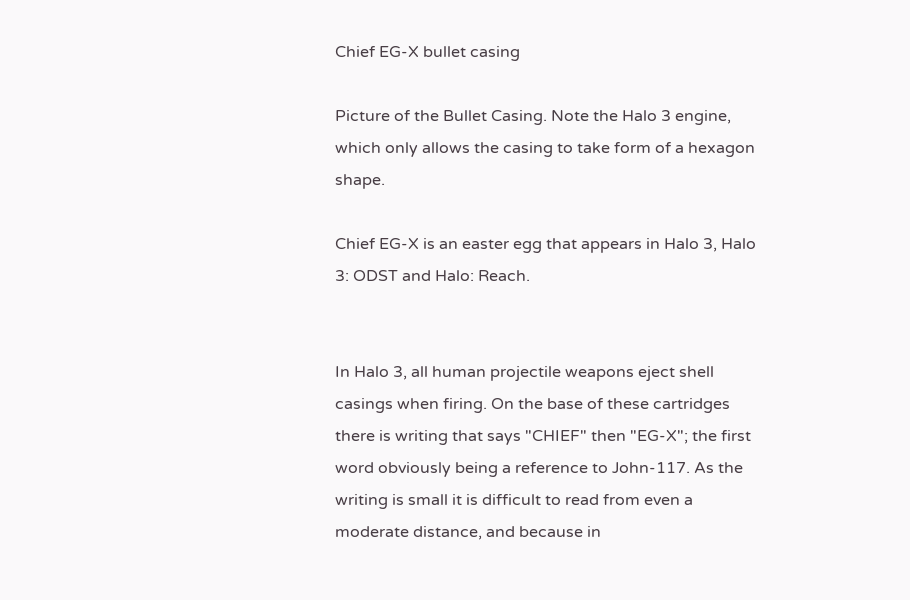Chief EG-X bullet casing

Picture of the Bullet Casing. Note the Halo 3 engine, which only allows the casing to take form of a hexagon shape.

Chief EG-X is an easter egg that appears in Halo 3, Halo 3: ODST and Halo: Reach.


In Halo 3, all human projectile weapons eject shell casings when firing. On the base of these cartridges there is writing that says "CHIEF" then "EG-X"; the first word obviously being a reference to John-117. As the writing is small it is difficult to read from even a moderate distance, and because in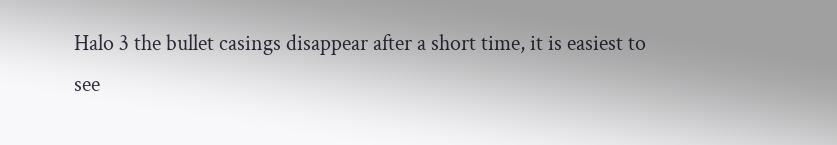Halo 3 the bullet casings disappear after a short time, it is easiest to see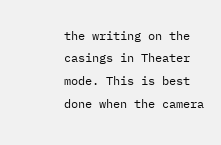the writing on the casings in Theater mode. This is best done when the camera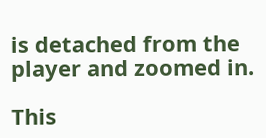is detached from the player and zoomed in.

This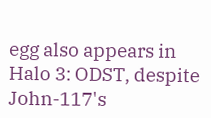egg also appears in Halo 3: ODST, despite John-117's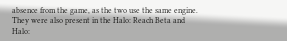absence from the game, as the two use the same engine. They were also present in the Halo: Reach Beta and Halo: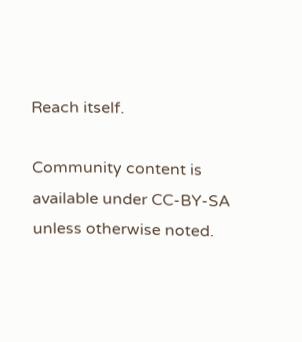Reach itself.

Community content is available under CC-BY-SA unless otherwise noted.